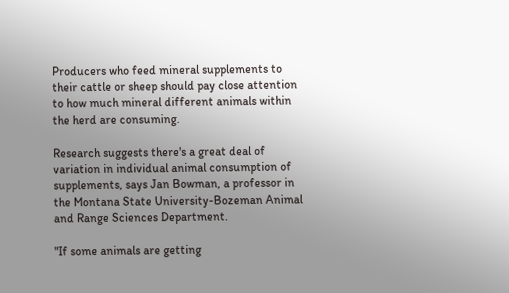Producers who feed mineral supplements to their cattle or sheep should pay close attention to how much mineral different animals within the herd are consuming.

Research suggests there's a great deal of variation in individual animal consumption of supplements, says Jan Bowman, a professor in the Montana State University-Bozeman Animal and Range Sciences Department.

"If some animals are getting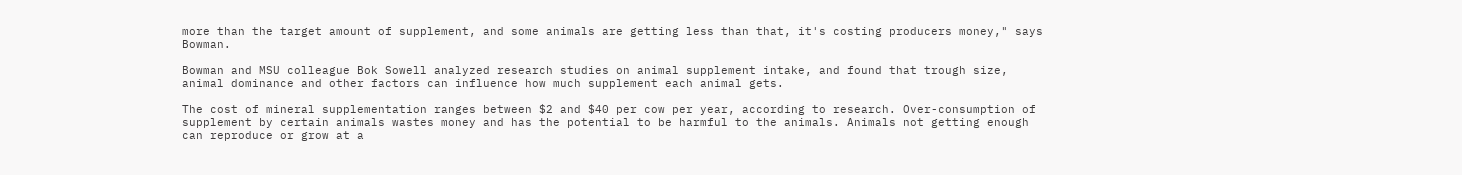more than the target amount of supplement, and some animals are getting less than that, it's costing producers money," says Bowman.

Bowman and MSU colleague Bok Sowell analyzed research studies on animal supplement intake, and found that trough size, animal dominance and other factors can influence how much supplement each animal gets.

The cost of mineral supplementation ranges between $2 and $40 per cow per year, according to research. Over-consumption of supplement by certain animals wastes money and has the potential to be harmful to the animals. Animals not getting enough can reproduce or grow at a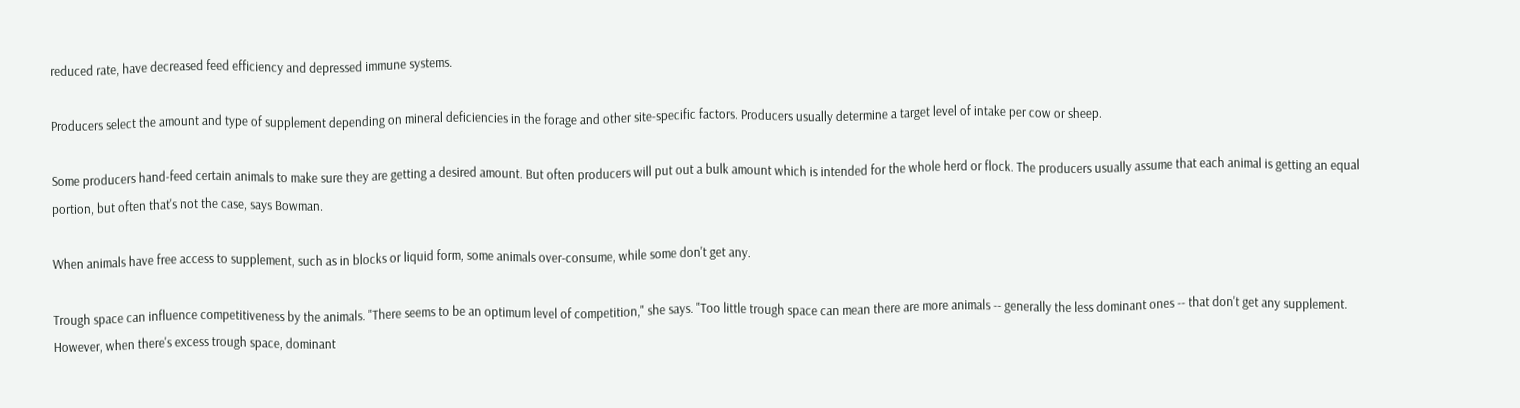reduced rate, have decreased feed efficiency and depressed immune systems.

Producers select the amount and type of supplement depending on mineral deficiencies in the forage and other site-specific factors. Producers usually determine a target level of intake per cow or sheep.

Some producers hand-feed certain animals to make sure they are getting a desired amount. But often producers will put out a bulk amount which is intended for the whole herd or flock. The producers usually assume that each animal is getting an equal portion, but often that's not the case, says Bowman.

When animals have free access to supplement, such as in blocks or liquid form, some animals over-consume, while some don't get any.

Trough space can influence competitiveness by the animals. "There seems to be an optimum level of competition," she says. "Too little trough space can mean there are more animals -- generally the less dominant ones -- that don't get any supplement. However, when there's excess trough space, dominant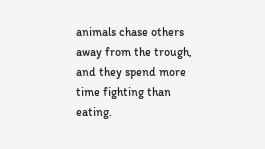animals chase others away from the trough, and they spend more time fighting than eating.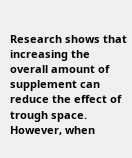Research shows that increasing the overall amount of supplement can reduce the effect of trough space. However, when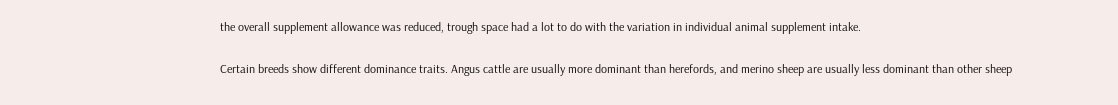the overall supplement allowance was reduced, trough space had a lot to do with the variation in individual animal supplement intake.

Certain breeds show different dominance traits. Angus cattle are usually more dominant than herefords, and merino sheep are usually less dominant than other sheep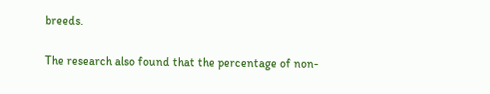breeds.

The research also found that the percentage of non-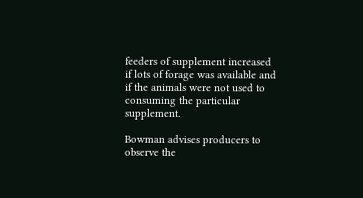feeders of supplement increased if lots of forage was available and if the animals were not used to consuming the particular supplement.

Bowman advises producers to observe the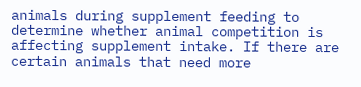animals during supplement feeding to determine whether animal competition is affecting supplement intake. If there are certain animals that need more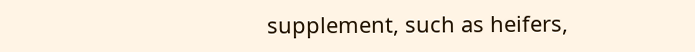supplement, such as heifers,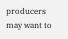producers may want to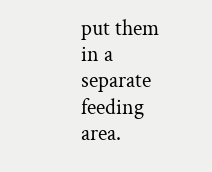put them in a separate feeding area.